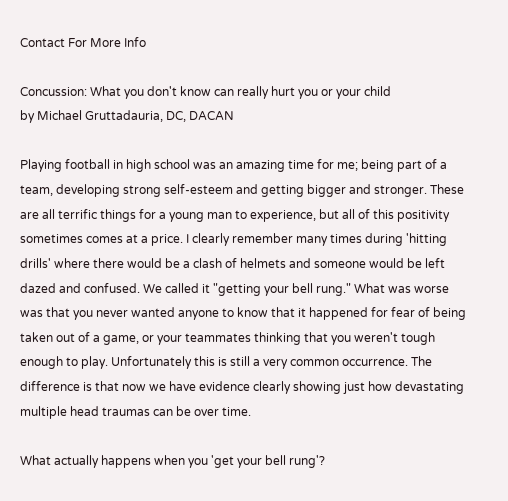Contact For More Info

Concussion: What you don't know can really hurt you or your child
by Michael Gruttadauria, DC, DACAN

Playing football in high school was an amazing time for me; being part of a team, developing strong self-esteem and getting bigger and stronger. These are all terrific things for a young man to experience, but all of this positivity sometimes comes at a price. I clearly remember many times during 'hitting drills' where there would be a clash of helmets and someone would be left dazed and confused. We called it "getting your bell rung." What was worse was that you never wanted anyone to know that it happened for fear of being taken out of a game, or your teammates thinking that you weren't tough enough to play. Unfortunately this is still a very common occurrence. The difference is that now we have evidence clearly showing just how devastating multiple head traumas can be over time.

What actually happens when you 'get your bell rung'?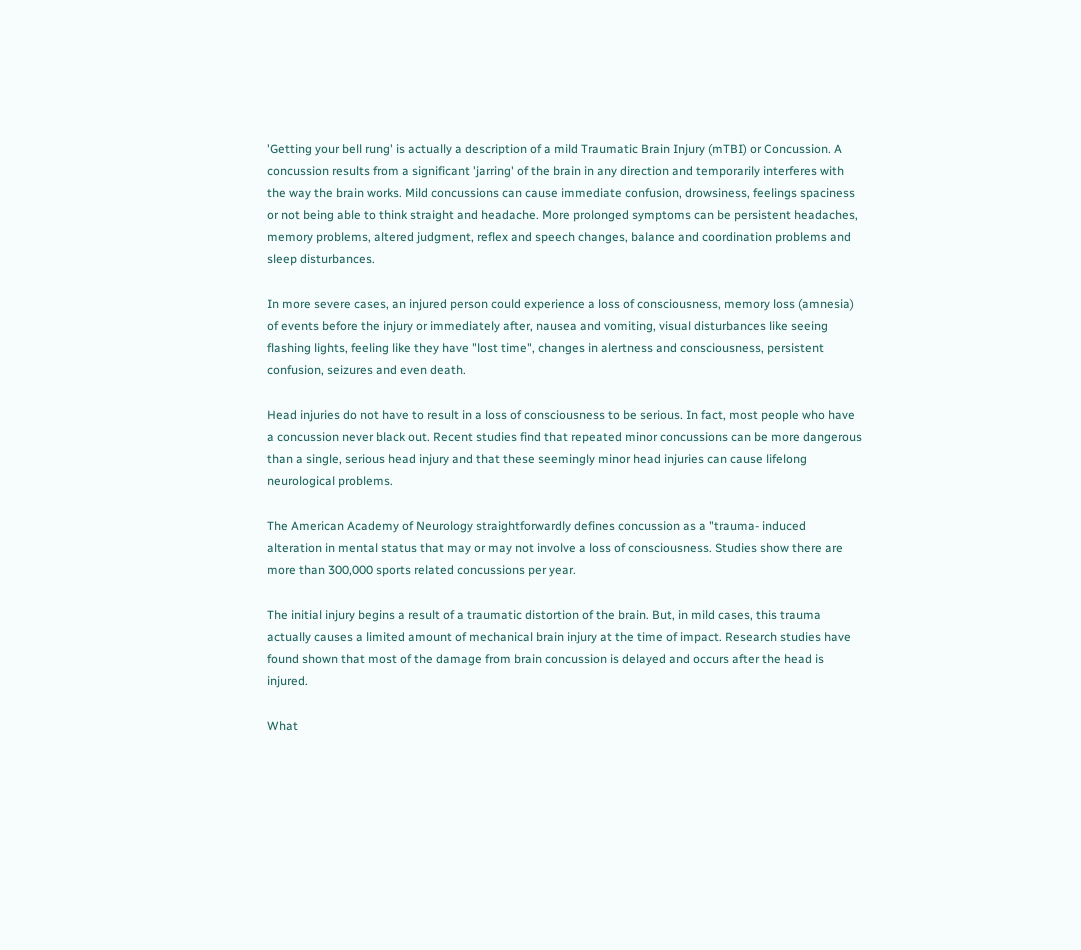'Getting your bell rung' is actually a description of a mild Traumatic Brain Injury (mTBI) or Concussion. A concussion results from a significant 'jarring' of the brain in any direction and temporarily interferes with the way the brain works. Mild concussions can cause immediate confusion, drowsiness, feelings spaciness or not being able to think straight and headache. More prolonged symptoms can be persistent headaches, memory problems, altered judgment, reflex and speech changes, balance and coordination problems and sleep disturbances.

In more severe cases, an injured person could experience a loss of consciousness, memory loss (amnesia) of events before the injury or immediately after, nausea and vomiting, visual disturbances like seeing flashing lights, feeling like they have "lost time", changes in alertness and consciousness, persistent confusion, seizures and even death.

Head injuries do not have to result in a loss of consciousness to be serious. In fact, most people who have a concussion never black out. Recent studies find that repeated minor concussions can be more dangerous than a single, serious head injury and that these seemingly minor head injuries can cause lifelong neurological problems.

The American Academy of Neurology straightforwardly defines concussion as a "trauma- induced alteration in mental status that may or may not involve a loss of consciousness. Studies show there are more than 300,000 sports related concussions per year.

The initial injury begins a result of a traumatic distortion of the brain. But, in mild cases, this trauma actually causes a limited amount of mechanical brain injury at the time of impact. Research studies have found shown that most of the damage from brain concussion is delayed and occurs after the head is injured.

What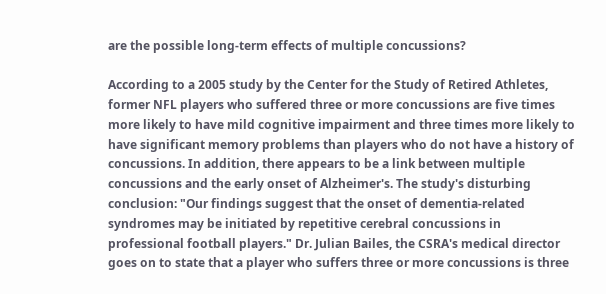are the possible long-term effects of multiple concussions?

According to a 2005 study by the Center for the Study of Retired Athletes, former NFL players who suffered three or more concussions are five times more likely to have mild cognitive impairment and three times more likely to have significant memory problems than players who do not have a history of concussions. In addition, there appears to be a link between multiple concussions and the early onset of Alzheimer's. The study's disturbing conclusion: "Our findings suggest that the onset of dementia-related syndromes may be initiated by repetitive cerebral concussions in professional football players." Dr. Julian Bailes, the CSRA's medical director goes on to state that a player who suffers three or more concussions is three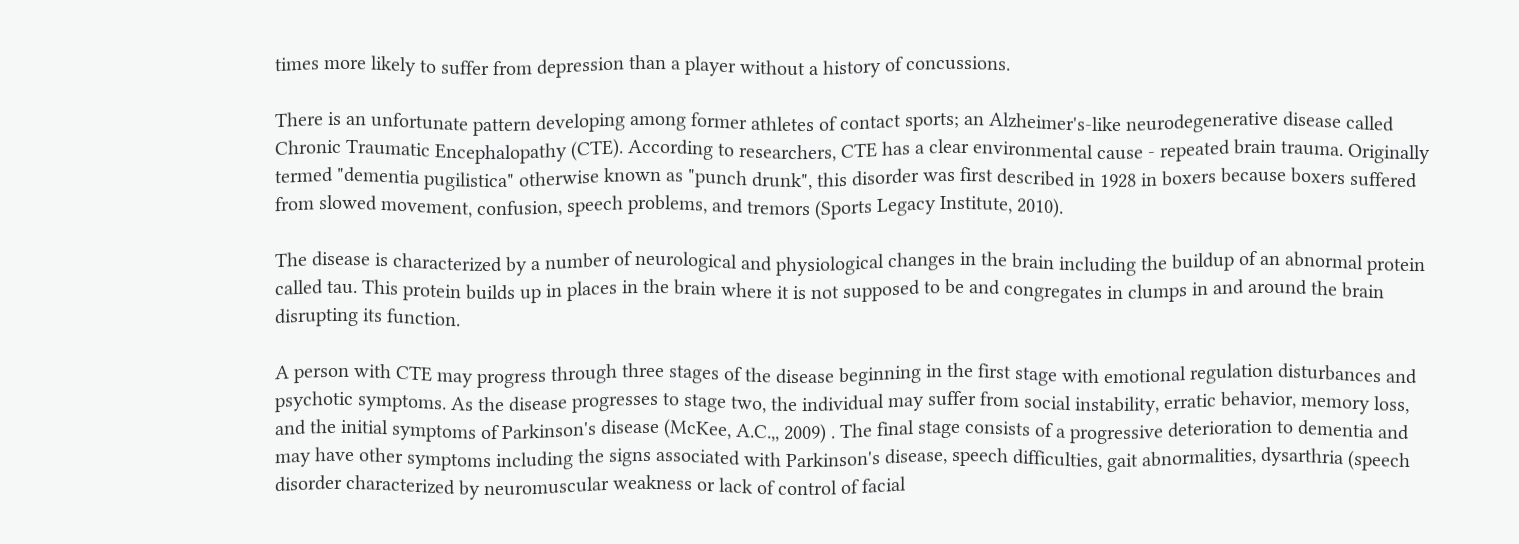times more likely to suffer from depression than a player without a history of concussions.

There is an unfortunate pattern developing among former athletes of contact sports; an Alzheimer's-like neurodegenerative disease called Chronic Traumatic Encephalopathy (CTE). According to researchers, CTE has a clear environmental cause - repeated brain trauma. Originally termed "dementia pugilistica" otherwise known as "punch drunk", this disorder was first described in 1928 in boxers because boxers suffered from slowed movement, confusion, speech problems, and tremors (Sports Legacy Institute, 2010).

The disease is characterized by a number of neurological and physiological changes in the brain including the buildup of an abnormal protein called tau. This protein builds up in places in the brain where it is not supposed to be and congregates in clumps in and around the brain disrupting its function.

A person with CTE may progress through three stages of the disease beginning in the first stage with emotional regulation disturbances and psychotic symptoms. As the disease progresses to stage two, the individual may suffer from social instability, erratic behavior, memory loss, and the initial symptoms of Parkinson's disease (McKee, A.C.,, 2009) . The final stage consists of a progressive deterioration to dementia and may have other symptoms including the signs associated with Parkinson's disease, speech difficulties, gait abnormalities, dysarthria (speech disorder characterized by neuromuscular weakness or lack of control of facial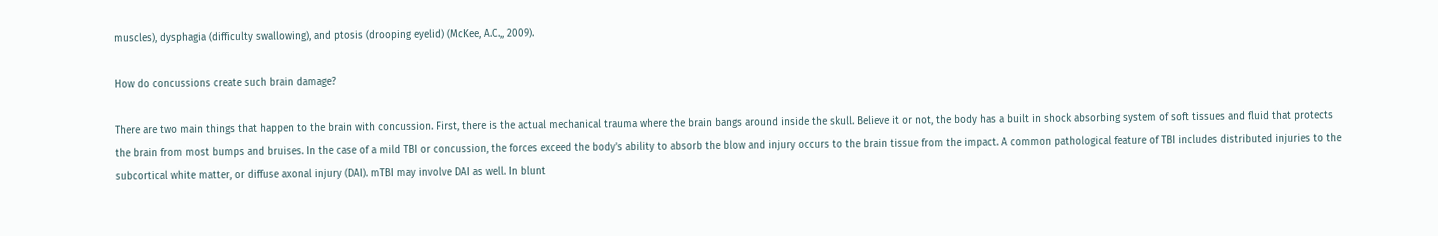muscles), dysphagia (difficulty swallowing), and ptosis (drooping eyelid) (McKee, A.C.,, 2009).

How do concussions create such brain damage?

There are two main things that happen to the brain with concussion. First, there is the actual mechanical trauma where the brain bangs around inside the skull. Believe it or not, the body has a built in shock absorbing system of soft tissues and fluid that protects the brain from most bumps and bruises. In the case of a mild TBI or concussion, the forces exceed the body's ability to absorb the blow and injury occurs to the brain tissue from the impact. A common pathological feature of TBI includes distributed injuries to the subcortical white matter, or diffuse axonal injury (DAI). mTBI may involve DAI as well. In blunt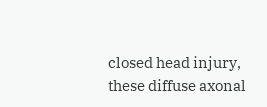closed head injury, these diffuse axonal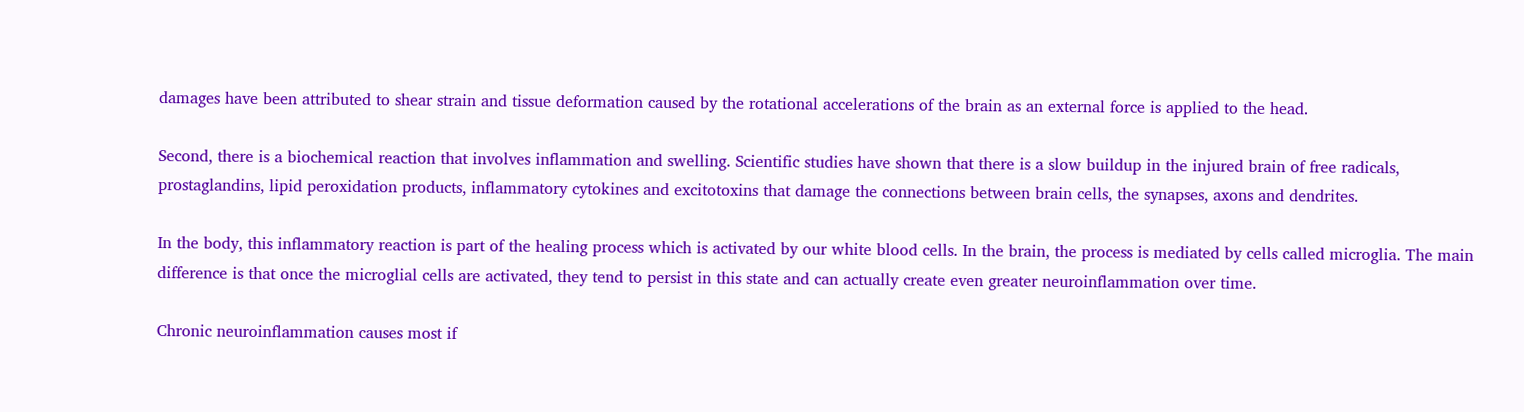damages have been attributed to shear strain and tissue deformation caused by the rotational accelerations of the brain as an external force is applied to the head.

Second, there is a biochemical reaction that involves inflammation and swelling. Scientific studies have shown that there is a slow buildup in the injured brain of free radicals, prostaglandins, lipid peroxidation products, inflammatory cytokines and excitotoxins that damage the connections between brain cells, the synapses, axons and dendrites.

In the body, this inflammatory reaction is part of the healing process which is activated by our white blood cells. In the brain, the process is mediated by cells called microglia. The main difference is that once the microglial cells are activated, they tend to persist in this state and can actually create even greater neuroinflammation over time.

Chronic neuroinflammation causes most if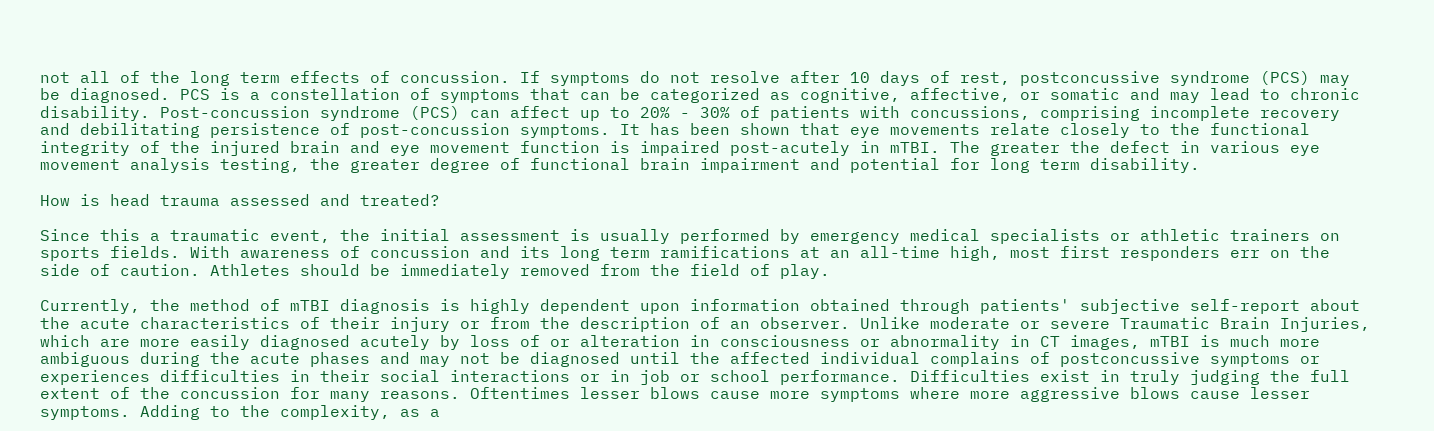not all of the long term effects of concussion. If symptoms do not resolve after 10 days of rest, postconcussive syndrome (PCS) may be diagnosed. PCS is a constellation of symptoms that can be categorized as cognitive, affective, or somatic and may lead to chronic disability. Post-concussion syndrome (PCS) can affect up to 20% - 30% of patients with concussions, comprising incomplete recovery and debilitating persistence of post-concussion symptoms. It has been shown that eye movements relate closely to the functional integrity of the injured brain and eye movement function is impaired post-acutely in mTBI. The greater the defect in various eye movement analysis testing, the greater degree of functional brain impairment and potential for long term disability.

How is head trauma assessed and treated?

Since this a traumatic event, the initial assessment is usually performed by emergency medical specialists or athletic trainers on sports fields. With awareness of concussion and its long term ramifications at an all-time high, most first responders err on the side of caution. Athletes should be immediately removed from the field of play.

Currently, the method of mTBI diagnosis is highly dependent upon information obtained through patients' subjective self-report about the acute characteristics of their injury or from the description of an observer. Unlike moderate or severe Traumatic Brain Injuries, which are more easily diagnosed acutely by loss of or alteration in consciousness or abnormality in CT images, mTBI is much more ambiguous during the acute phases and may not be diagnosed until the affected individual complains of postconcussive symptoms or experiences difficulties in their social interactions or in job or school performance. Difficulties exist in truly judging the full extent of the concussion for many reasons. Oftentimes lesser blows cause more symptoms where more aggressive blows cause lesser symptoms. Adding to the complexity, as a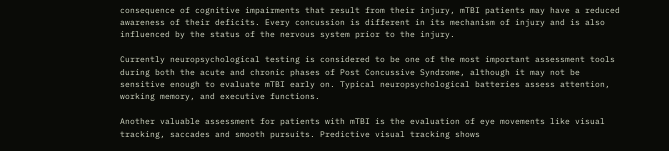consequence of cognitive impairments that result from their injury, mTBI patients may have a reduced awareness of their deficits. Every concussion is different in its mechanism of injury and is also influenced by the status of the nervous system prior to the injury.

Currently neuropsychological testing is considered to be one of the most important assessment tools during both the acute and chronic phases of Post Concussive Syndrome, although it may not be sensitive enough to evaluate mTBI early on. Typical neuropsychological batteries assess attention, working memory, and executive functions.

Another valuable assessment for patients with mTBI is the evaluation of eye movements like visual tracking, saccades and smooth pursuits. Predictive visual tracking shows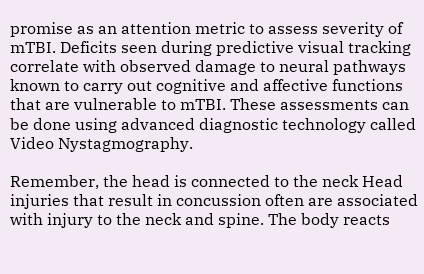promise as an attention metric to assess severity of mTBI. Deficits seen during predictive visual tracking correlate with observed damage to neural pathways known to carry out cognitive and affective functions that are vulnerable to mTBI. These assessments can be done using advanced diagnostic technology called Video Nystagmography.

Remember, the head is connected to the neck Head injuries that result in concussion often are associated with injury to the neck and spine. The body reacts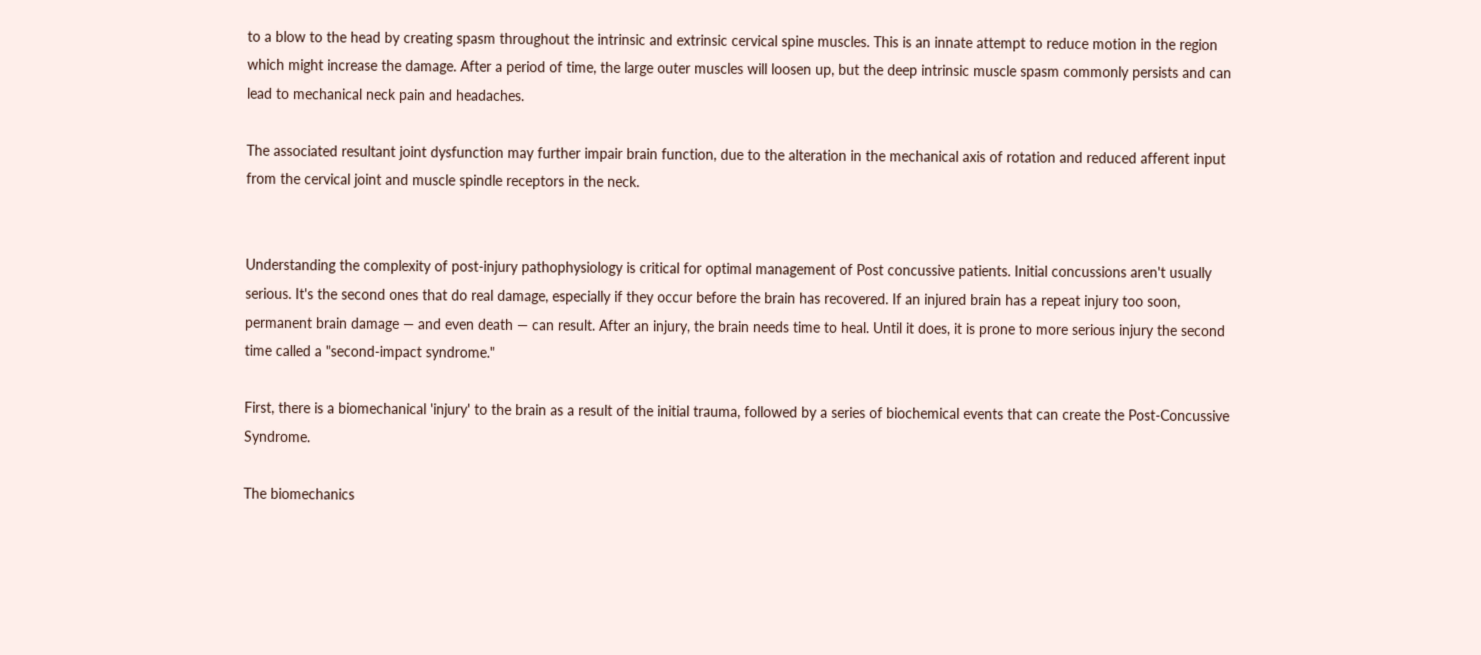to a blow to the head by creating spasm throughout the intrinsic and extrinsic cervical spine muscles. This is an innate attempt to reduce motion in the region which might increase the damage. After a period of time, the large outer muscles will loosen up, but the deep intrinsic muscle spasm commonly persists and can lead to mechanical neck pain and headaches.

The associated resultant joint dysfunction may further impair brain function, due to the alteration in the mechanical axis of rotation and reduced afferent input from the cervical joint and muscle spindle receptors in the neck.


Understanding the complexity of post-injury pathophysiology is critical for optimal management of Post concussive patients. Initial concussions aren't usually serious. It's the second ones that do real damage, especially if they occur before the brain has recovered. If an injured brain has a repeat injury too soon, permanent brain damage — and even death — can result. After an injury, the brain needs time to heal. Until it does, it is prone to more serious injury the second time called a "second-impact syndrome."

First, there is a biomechanical 'injury' to the brain as a result of the initial trauma, followed by a series of biochemical events that can create the Post-Concussive Syndrome.

The biomechanics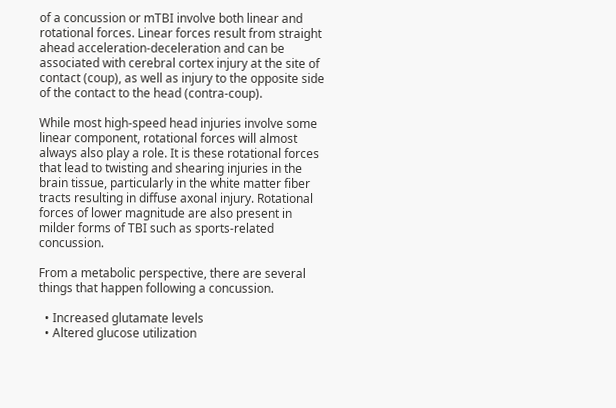of a concussion or mTBI involve both linear and rotational forces. Linear forces result from straight ahead acceleration-deceleration and can be associated with cerebral cortex injury at the site of contact (coup), as well as injury to the opposite side of the contact to the head (contra-coup).

While most high-speed head injuries involve some linear component, rotational forces will almost always also play a role. It is these rotational forces that lead to twisting and shearing injuries in the brain tissue, particularly in the white matter fiber tracts resulting in diffuse axonal injury. Rotational forces of lower magnitude are also present in milder forms of TBI such as sports-related concussion.

From a metabolic perspective, there are several things that happen following a concussion.

  • Increased glutamate levels
  • Altered glucose utilization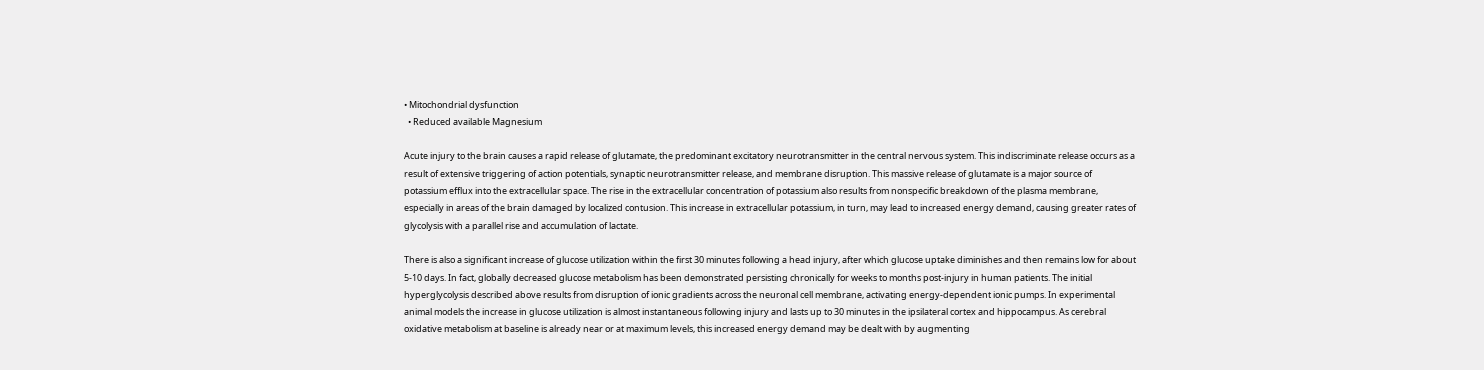• Mitochondrial dysfunction
  • Reduced available Magnesium

Acute injury to the brain causes a rapid release of glutamate, the predominant excitatory neurotransmitter in the central nervous system. This indiscriminate release occurs as a result of extensive triggering of action potentials, synaptic neurotransmitter release, and membrane disruption. This massive release of glutamate is a major source of potassium efflux into the extracellular space. The rise in the extracellular concentration of potassium also results from nonspecific breakdown of the plasma membrane, especially in areas of the brain damaged by localized contusion. This increase in extracellular potassium, in turn, may lead to increased energy demand, causing greater rates of glycolysis with a parallel rise and accumulation of lactate.

There is also a significant increase of glucose utilization within the first 30 minutes following a head injury, after which glucose uptake diminishes and then remains low for about 5-10 days. In fact, globally decreased glucose metabolism has been demonstrated persisting chronically for weeks to months post-injury in human patients. The initial hyperglycolysis described above results from disruption of ionic gradients across the neuronal cell membrane, activating energy-dependent ionic pumps. In experimental animal models the increase in glucose utilization is almost instantaneous following injury and lasts up to 30 minutes in the ipsilateral cortex and hippocampus. As cerebral oxidative metabolism at baseline is already near or at maximum levels, this increased energy demand may be dealt with by augmenting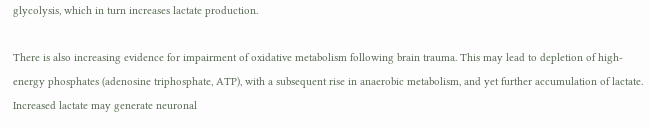glycolysis, which in turn increases lactate production.

There is also increasing evidence for impairment of oxidative metabolism following brain trauma. This may lead to depletion of high-energy phosphates (adenosine triphosphate, ATP), with a subsequent rise in anaerobic metabolism, and yet further accumulation of lactate. Increased lactate may generate neuronal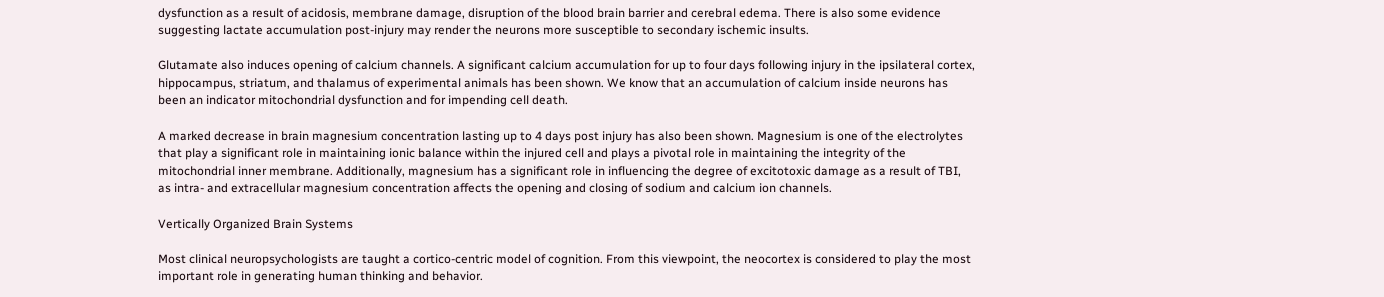dysfunction as a result of acidosis, membrane damage, disruption of the blood brain barrier and cerebral edema. There is also some evidence suggesting lactate accumulation post-injury may render the neurons more susceptible to secondary ischemic insults.

Glutamate also induces opening of calcium channels. A significant calcium accumulation for up to four days following injury in the ipsilateral cortex, hippocampus, striatum, and thalamus of experimental animals has been shown. We know that an accumulation of calcium inside neurons has been an indicator mitochondrial dysfunction and for impending cell death.

A marked decrease in brain magnesium concentration lasting up to 4 days post injury has also been shown. Magnesium is one of the electrolytes that play a significant role in maintaining ionic balance within the injured cell and plays a pivotal role in maintaining the integrity of the mitochondrial inner membrane. Additionally, magnesium has a significant role in influencing the degree of excitotoxic damage as a result of TBI, as intra- and extracellular magnesium concentration affects the opening and closing of sodium and calcium ion channels.

Vertically Organized Brain Systems

Most clinical neuropsychologists are taught a cortico-centric model of cognition. From this viewpoint, the neocortex is considered to play the most important role in generating human thinking and behavior.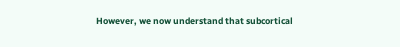However, we now understand that subcortical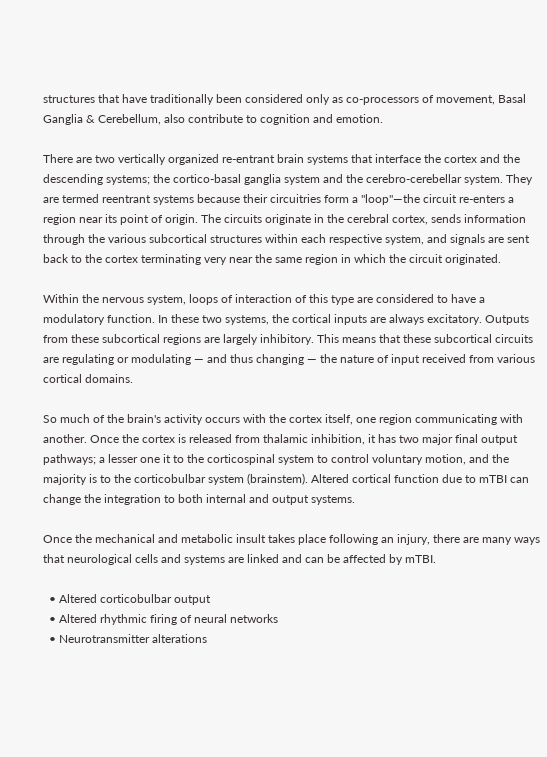structures that have traditionally been considered only as co-processors of movement, Basal Ganglia & Cerebellum, also contribute to cognition and emotion.

There are two vertically organized re-entrant brain systems that interface the cortex and the descending systems; the cortico-basal ganglia system and the cerebro-cerebellar system. They are termed reentrant systems because their circuitries form a ''loop''—the circuit re-enters a region near its point of origin. The circuits originate in the cerebral cortex, sends information through the various subcortical structures within each respective system, and signals are sent back to the cortex terminating very near the same region in which the circuit originated.

Within the nervous system, loops of interaction of this type are considered to have a modulatory function. In these two systems, the cortical inputs are always excitatory. Outputs from these subcortical regions are largely inhibitory. This means that these subcortical circuits are regulating or modulating — and thus changing — the nature of input received from various cortical domains.

So much of the brain's activity occurs with the cortex itself, one region communicating with another. Once the cortex is released from thalamic inhibition, it has two major final output pathways; a lesser one it to the corticospinal system to control voluntary motion, and the majority is to the corticobulbar system (brainstem). Altered cortical function due to mTBI can change the integration to both internal and output systems.

Once the mechanical and metabolic insult takes place following an injury, there are many ways that neurological cells and systems are linked and can be affected by mTBI.

  • Altered corticobulbar output
  • Altered rhythmic firing of neural networks
  • Neurotransmitter alterations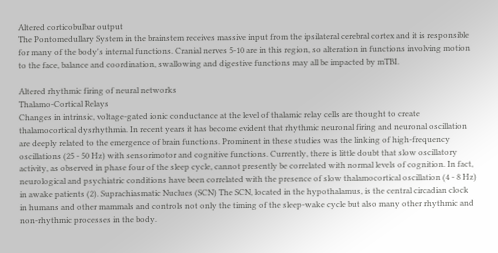Altered corticobulbar output
The Pontomedullary System in the brainstem receives massive input from the ipsilateral cerebral cortex and it is responsible for many of the body's internal functions. Cranial nerves 5-10 are in this region, so alteration in functions involving motion to the face, balance and coordination, swallowing and digestive functions may all be impacted by mTBI.

Altered rhythmic firing of neural networks
Thalamo-Cortical Relays
Changes in intrinsic, voltage-gated ionic conductance at the level of thalamic relay cells are thought to create thalamocortical dysrhythmia. In recent years it has become evident that rhythmic neuronal firing and neuronal oscillation are deeply related to the emergence of brain functions. Prominent in these studies was the linking of high-frequency oscillations (25 - 50 Hz) with sensorimotor and cognitive functions. Currently, there is little doubt that slow oscillatory activity, as observed in phase four of the sleep cycle, cannot presently be correlated with normal levels of cognition. In fact, neurological and psychiatric conditions have been correlated with the presence of slow thalamocortical oscillation (4 - 8 Hz) in awake patients (2). Suprachiasmatic Nuclues (SCN) The SCN, located in the hypothalamus, is the central circadian clock in humans and other mammals and controls not only the timing of the sleep-wake cycle but also many other rhythmic and non-rhythmic processes in the body.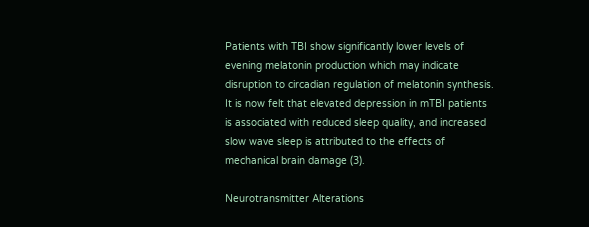Patients with TBI show significantly lower levels of evening melatonin production which may indicate disruption to circadian regulation of melatonin synthesis. It is now felt that elevated depression in mTBI patients is associated with reduced sleep quality, and increased slow wave sleep is attributed to the effects of mechanical brain damage (3).

Neurotransmitter Alterations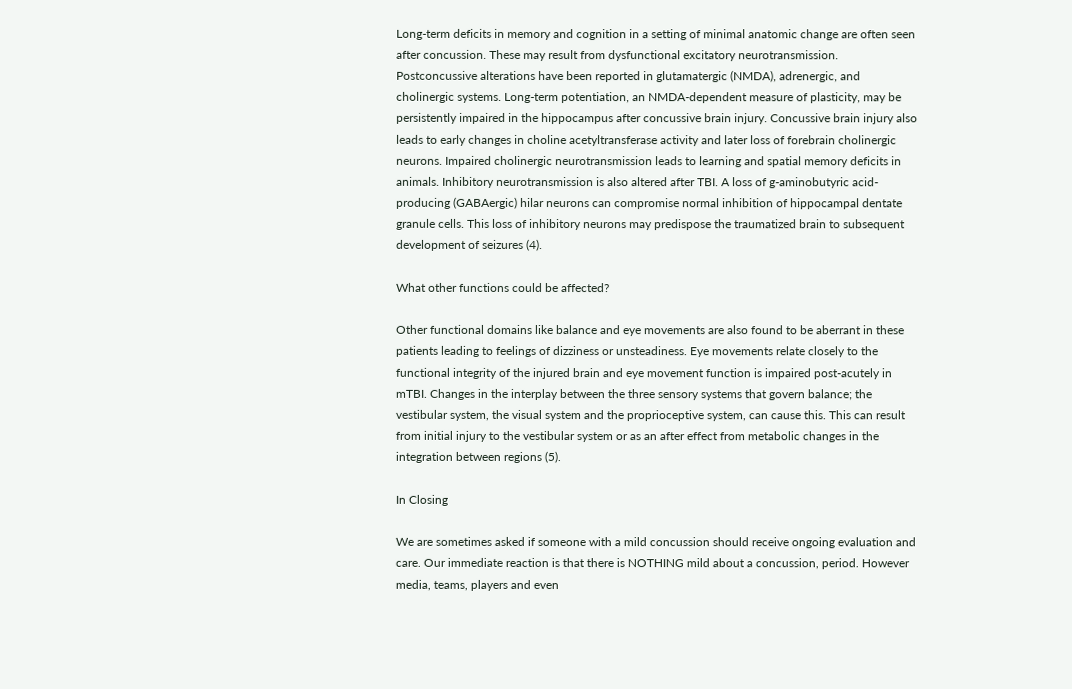Long-term deficits in memory and cognition in a setting of minimal anatomic change are often seen after concussion. These may result from dysfunctional excitatory neurotransmission. Postconcussive alterations have been reported in glutamatergic (NMDA), adrenergic, and cholinergic systems. Long-term potentiation, an NMDA-dependent measure of plasticity, may be persistently impaired in the hippocampus after concussive brain injury. Concussive brain injury also leads to early changes in choline acetyltransferase activity and later loss of forebrain cholinergic neurons. Impaired cholinergic neurotransmission leads to learning and spatial memory deficits in animals. Inhibitory neurotransmission is also altered after TBI. A loss of g-aminobutyric acid-producing (GABAergic) hilar neurons can compromise normal inhibition of hippocampal dentate granule cells. This loss of inhibitory neurons may predispose the traumatized brain to subsequent development of seizures (4).

What other functions could be affected?

Other functional domains like balance and eye movements are also found to be aberrant in these patients leading to feelings of dizziness or unsteadiness. Eye movements relate closely to the functional integrity of the injured brain and eye movement function is impaired post-acutely in mTBI. Changes in the interplay between the three sensory systems that govern balance; the vestibular system, the visual system and the proprioceptive system, can cause this. This can result from initial injury to the vestibular system or as an after effect from metabolic changes in the integration between regions (5).

In Closing

We are sometimes asked if someone with a mild concussion should receive ongoing evaluation and care. Our immediate reaction is that there is NOTHING mild about a concussion, period. However media, teams, players and even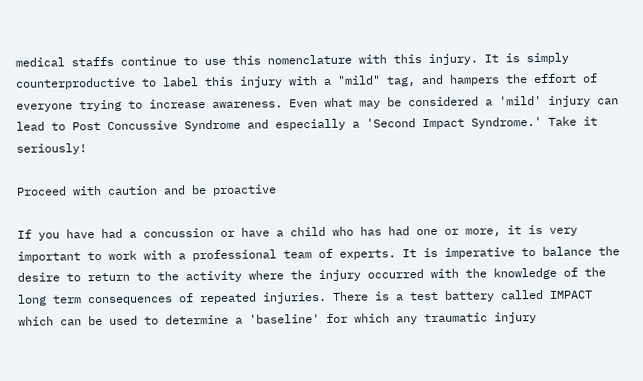medical staffs continue to use this nomenclature with this injury. It is simply counterproductive to label this injury with a "mild" tag, and hampers the effort of everyone trying to increase awareness. Even what may be considered a 'mild' injury can lead to Post Concussive Syndrome and especially a 'Second Impact Syndrome.' Take it seriously!

Proceed with caution and be proactive

If you have had a concussion or have a child who has had one or more, it is very important to work with a professional team of experts. It is imperative to balance the desire to return to the activity where the injury occurred with the knowledge of the long term consequences of repeated injuries. There is a test battery called IMPACT which can be used to determine a 'baseline' for which any traumatic injury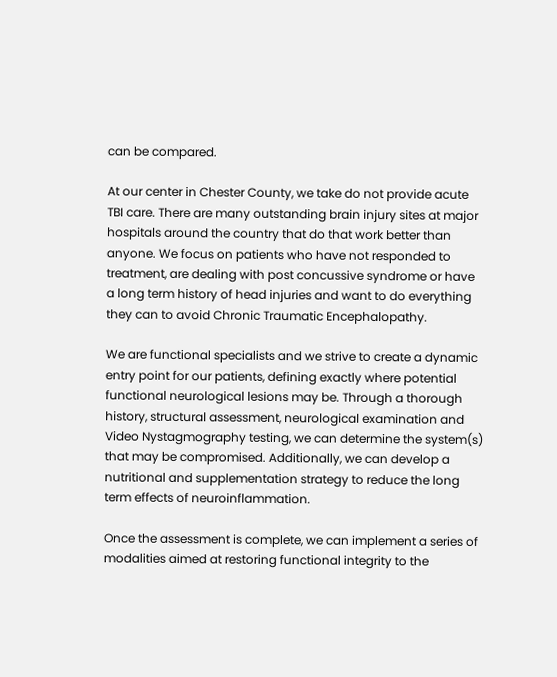can be compared.

At our center in Chester County, we take do not provide acute TBI care. There are many outstanding brain injury sites at major hospitals around the country that do that work better than anyone. We focus on patients who have not responded to treatment, are dealing with post concussive syndrome or have a long term history of head injuries and want to do everything they can to avoid Chronic Traumatic Encephalopathy.

We are functional specialists and we strive to create a dynamic entry point for our patients, defining exactly where potential functional neurological lesions may be. Through a thorough history, structural assessment, neurological examination and Video Nystagmography testing, we can determine the system(s) that may be compromised. Additionally, we can develop a nutritional and supplementation strategy to reduce the long term effects of neuroinflammation.

Once the assessment is complete, we can implement a series of modalities aimed at restoring functional integrity to the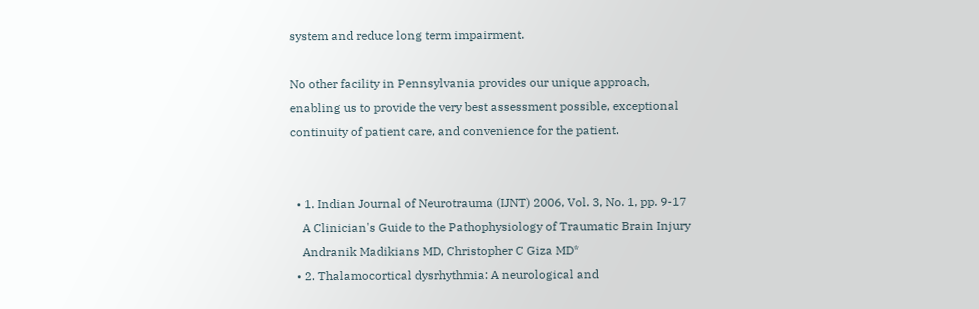system and reduce long term impairment.

No other facility in Pennsylvania provides our unique approach, enabling us to provide the very best assessment possible, exceptional continuity of patient care, and convenience for the patient.


  • 1. Indian Journal of Neurotrauma (IJNT) 2006, Vol. 3, No. 1, pp. 9-17
    A Clinician's Guide to the Pathophysiology of Traumatic Brain Injury
    Andranik Madikians MD, Christopher C Giza MD*
  • 2. Thalamocortical dysrhythmia: A neurological and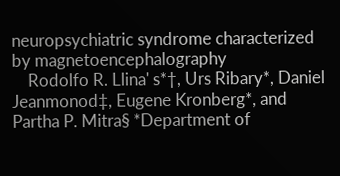neuropsychiatric syndrome characterized by magnetoencephalography
    Rodolfo R. Llina' s*†, Urs Ribary*, Daniel Jeanmonod‡, Eugene Kronberg*, and Partha P. Mitra§ *Department of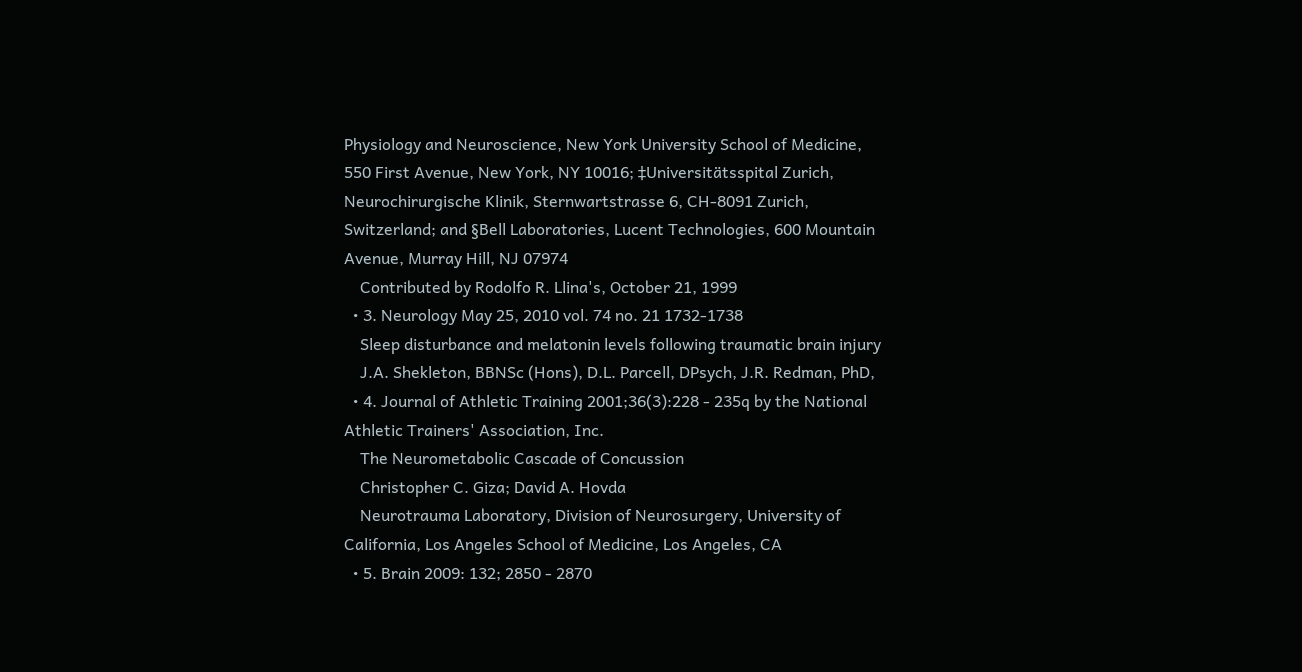Physiology and Neuroscience, New York University School of Medicine, 550 First Avenue, New York, NY 10016; ‡Universitätsspital Zurich, Neurochirurgische Klinik, Sternwartstrasse 6, CH-8091 Zurich, Switzerland; and §Bell Laboratories, Lucent Technologies, 600 Mountain Avenue, Murray Hill, NJ 07974
    Contributed by Rodolfo R. Llina's, October 21, 1999
  • 3. Neurology May 25, 2010 vol. 74 no. 21 1732-1738
    Sleep disturbance and melatonin levels following traumatic brain injury
    J.A. Shekleton, BBNSc (Hons), D.L. Parcell, DPsych, J.R. Redman, PhD,
  • 4. Journal of Athletic Training 2001;36(3):228 - 235q by the National Athletic Trainers' Association, Inc.
    The Neurometabolic Cascade of Concussion
    Christopher C. Giza; David A. Hovda
    Neurotrauma Laboratory, Division of Neurosurgery, University of California, Los Angeles School of Medicine, Los Angeles, CA
  • 5. Brain 2009: 132; 2850 - 2870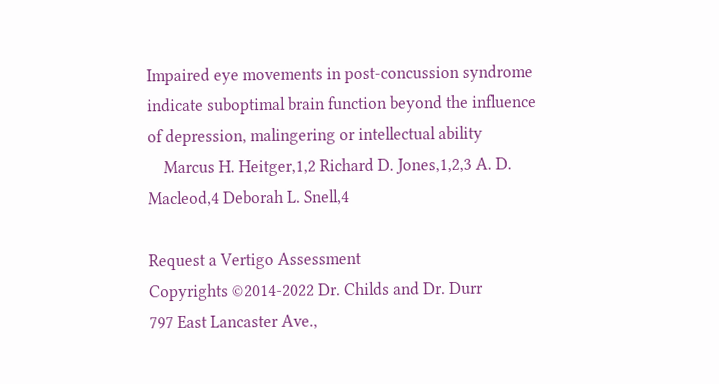Impaired eye movements in post-concussion syndrome indicate suboptimal brain function beyond the influence of depression, malingering or intellectual ability
    Marcus H. Heitger,1,2 Richard D. Jones,1,2,3 A. D. Macleod,4 Deborah L. Snell,4

Request a Vertigo Assessment
Copyrights ©2014-2022 Dr. Childs and Dr. Durr
797 East Lancaster Ave.,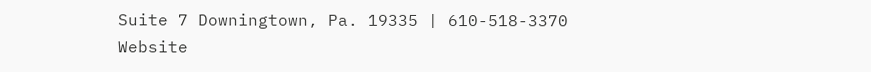Suite 7 Downingtown, Pa. 19335 | 610-518-3370
Website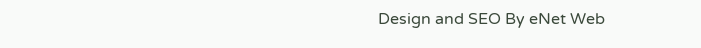Design and SEO By eNet Web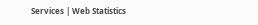Services | Web Statistics